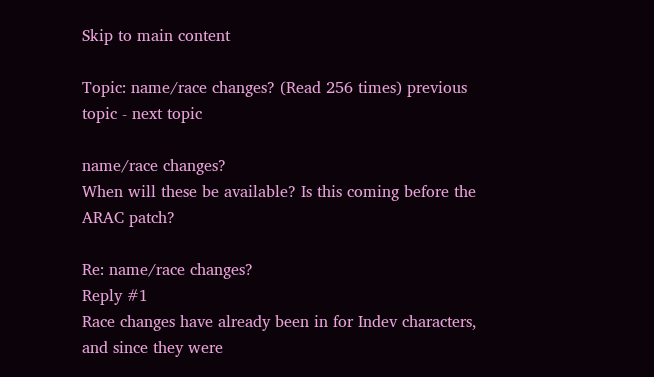Skip to main content

Topic: name/race changes? (Read 256 times) previous topic - next topic

name/race changes?
When will these be available? Is this coming before the ARAC patch?

Re: name/race changes?
Reply #1
Race changes have already been in for Indev characters, and since they were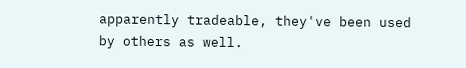apparently tradeable, they've been used by others as well.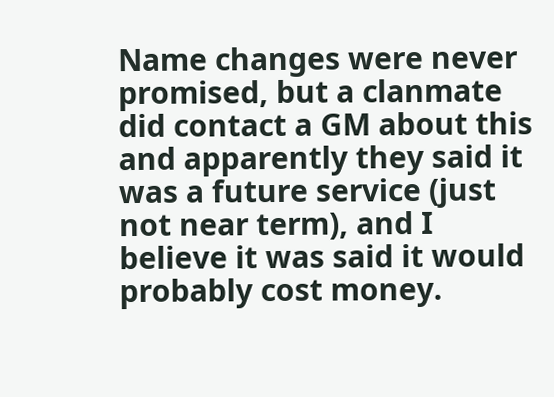Name changes were never promised, but a clanmate did contact a GM about this and apparently they said it was a future service (just not near term), and I believe it was said it would probably cost money.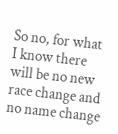So no, for what I know there will be no new race change and no name change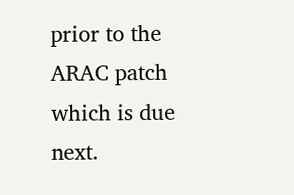prior to the ARAC patch which is due next.